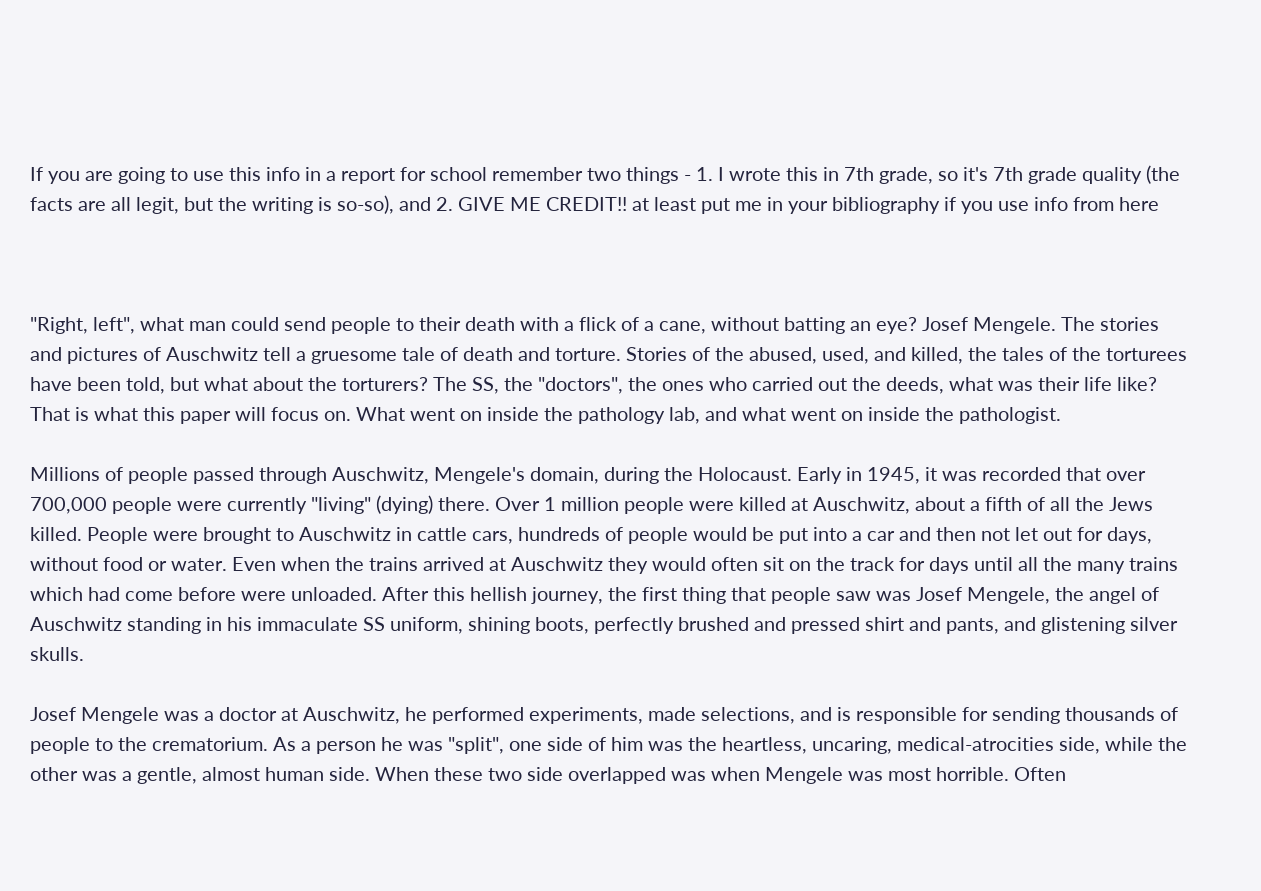If you are going to use this info in a report for school remember two things - 1. I wrote this in 7th grade, so it's 7th grade quality (the facts are all legit, but the writing is so-so), and 2. GIVE ME CREDIT!! at least put me in your bibliography if you use info from here



"Right, left", what man could send people to their death with a flick of a cane, without batting an eye? Josef Mengele. The stories and pictures of Auschwitz tell a gruesome tale of death and torture. Stories of the abused, used, and killed, the tales of the torturees have been told, but what about the torturers? The SS, the "doctors", the ones who carried out the deeds, what was their life like? That is what this paper will focus on. What went on inside the pathology lab, and what went on inside the pathologist.

Millions of people passed through Auschwitz, Mengele's domain, during the Holocaust. Early in 1945, it was recorded that over 700,000 people were currently "living" (dying) there. Over 1 million people were killed at Auschwitz, about a fifth of all the Jews killed. People were brought to Auschwitz in cattle cars, hundreds of people would be put into a car and then not let out for days, without food or water. Even when the trains arrived at Auschwitz they would often sit on the track for days until all the many trains which had come before were unloaded. After this hellish journey, the first thing that people saw was Josef Mengele, the angel of Auschwitz standing in his immaculate SS uniform, shining boots, perfectly brushed and pressed shirt and pants, and glistening silver skulls.

Josef Mengele was a doctor at Auschwitz, he performed experiments, made selections, and is responsible for sending thousands of people to the crematorium. As a person he was "split", one side of him was the heartless, uncaring, medical-atrocities side, while the other was a gentle, almost human side. When these two side overlapped was when Mengele was most horrible. Often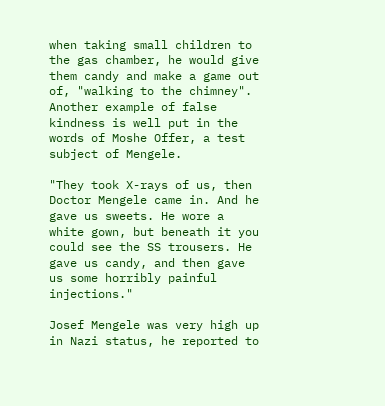when taking small children to the gas chamber, he would give them candy and make a game out of, "walking to the chimney". Another example of false kindness is well put in the words of Moshe Offer, a test subject of Mengele.

"They took X-rays of us, then Doctor Mengele came in. And he gave us sweets. He wore a white gown, but beneath it you could see the SS trousers. He gave us candy, and then gave us some horribly painful injections."

Josef Mengele was very high up in Nazi status, he reported to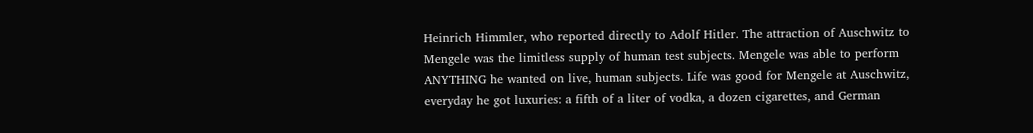Heinrich Himmler, who reported directly to Adolf Hitler. The attraction of Auschwitz to Mengele was the limitless supply of human test subjects. Mengele was able to perform ANYTHING he wanted on live, human subjects. Life was good for Mengele at Auschwitz, everyday he got luxuries: a fifth of a liter of vodka, a dozen cigarettes, and German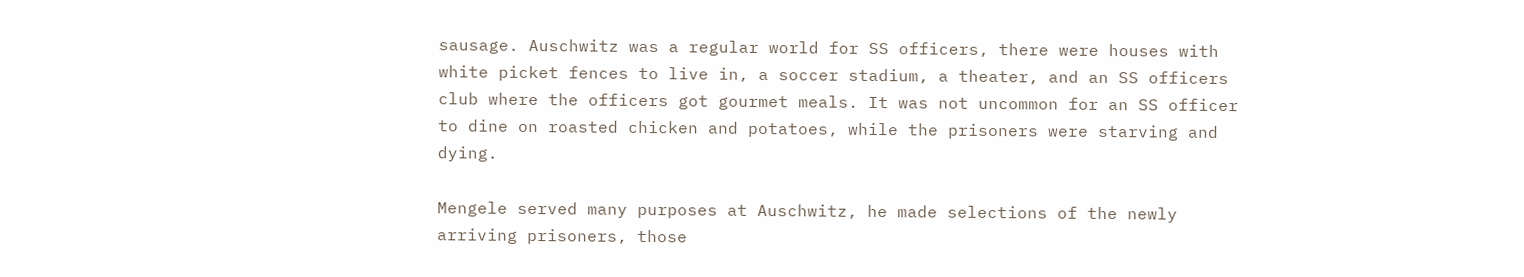sausage. Auschwitz was a regular world for SS officers, there were houses with white picket fences to live in, a soccer stadium, a theater, and an SS officers club where the officers got gourmet meals. It was not uncommon for an SS officer to dine on roasted chicken and potatoes, while the prisoners were starving and dying.

Mengele served many purposes at Auschwitz, he made selections of the newly arriving prisoners, those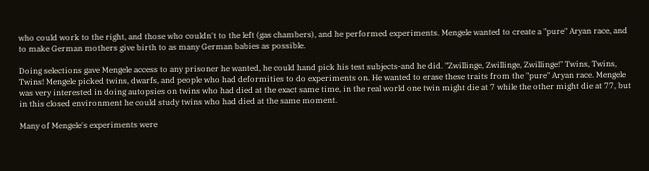who could work to the right, and those who couldn't to the left (gas chambers), and he performed experiments. Mengele wanted to create a "pure" Aryan race, and to make German mothers give birth to as many German babies as possible.

Doing selections gave Mengele access to any prisoner he wanted, he could hand pick his test subjects-and he did. "Zwillinge, Zwillinge, Zwillinge!" Twins, Twins, Twins! Mengele picked twins, dwarfs, and people who had deformities to do experiments on. He wanted to erase these traits from the "pure" Aryan race. Mengele was very interested in doing autopsies on twins who had died at the exact same time, in the real world one twin might die at 7 while the other might die at 77, but in this closed environment he could study twins who had died at the same moment.

Many of Mengele's experiments were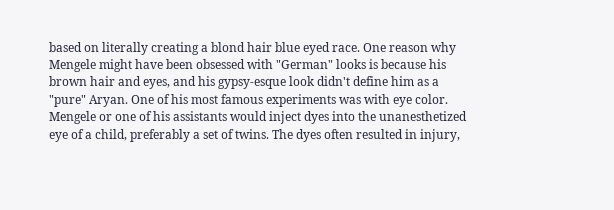based on literally creating a blond hair blue eyed race. One reason why Mengele might have been obsessed with "German" looks is because his brown hair and eyes, and his gypsy-esque look didn't define him as a "pure" Aryan. One of his most famous experiments was with eye color. Mengele or one of his assistants would inject dyes into the unanesthetized eye of a child, preferably a set of twins. The dyes often resulted in injury,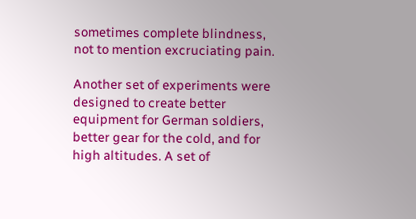sometimes complete blindness, not to mention excruciating pain.

Another set of experiments were designed to create better equipment for German soldiers, better gear for the cold, and for high altitudes. A set of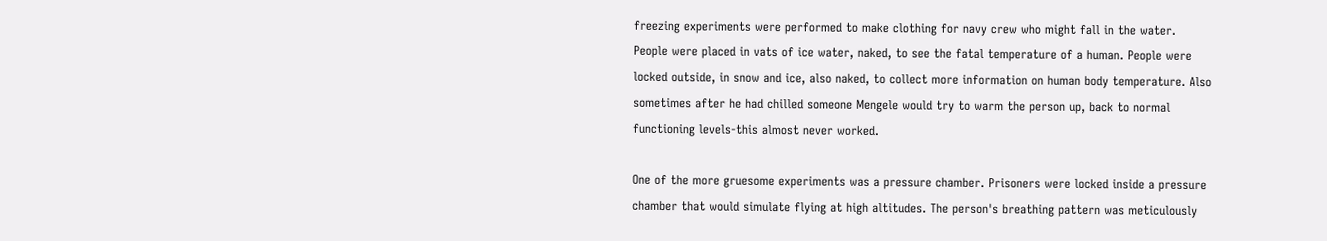freezing experiments were performed to make clothing for navy crew who might fall in the water. People were placed in vats of ice water, naked, to see the fatal temperature of a human. People were locked outside, in snow and ice, also naked, to collect more information on human body temperature. Also sometimes after he had chilled someone Mengele would try to warm the person up, back to normal functioning levels-this almost never worked.

One of the more gruesome experiments was a pressure chamber. Prisoners were locked inside a pressure chamber that would simulate flying at high altitudes. The person's breathing pattern was meticulously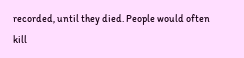recorded, until they died. People would often kill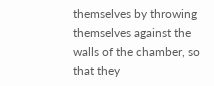themselves by throwing themselves against the walls of the chamber, so that they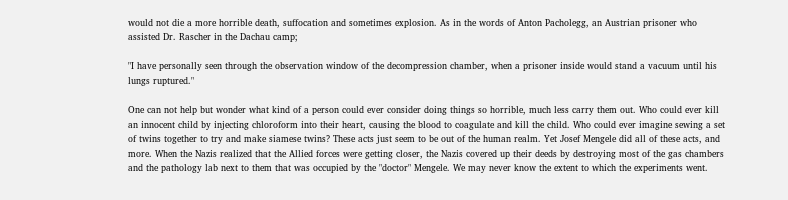would not die a more horrible death, suffocation and sometimes explosion. As in the words of Anton Pacholegg, an Austrian prisoner who assisted Dr. Rascher in the Dachau camp;

"I have personally seen through the observation window of the decompression chamber, when a prisoner inside would stand a vacuum until his lungs ruptured."

One can not help but wonder what kind of a person could ever consider doing things so horrible, much less carry them out. Who could ever kill an innocent child by injecting chloroform into their heart, causing the blood to coagulate and kill the child. Who could ever imagine sewing a set of twins together to try and make siamese twins? These acts just seem to be out of the human realm. Yet Josef Mengele did all of these acts, and more. When the Nazis realized that the Allied forces were getting closer, the Nazis covered up their deeds by destroying most of the gas chambers and the pathology lab next to them that was occupied by the "doctor" Mengele. We may never know the extent to which the experiments went.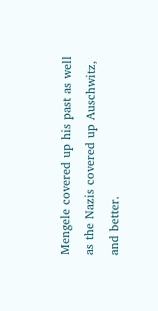Mengele covered up his past as well as the Nazis covered up Auschwitz, and better.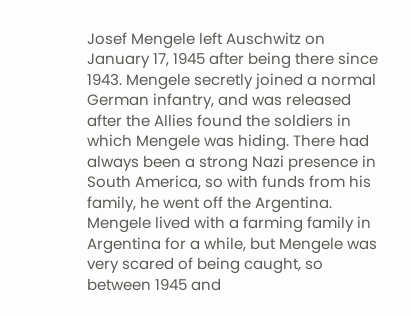Josef Mengele left Auschwitz on January 17, 1945 after being there since 1943. Mengele secretly joined a normal German infantry, and was released after the Allies found the soldiers in which Mengele was hiding. There had always been a strong Nazi presence in South America, so with funds from his family, he went off the Argentina. Mengele lived with a farming family in Argentina for a while, but Mengele was very scared of being caught, so between 1945 and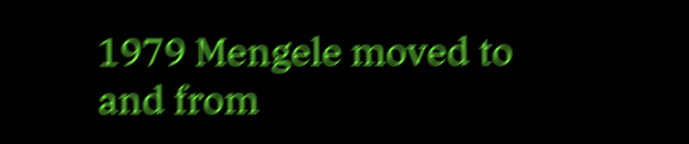1979 Mengele moved to and from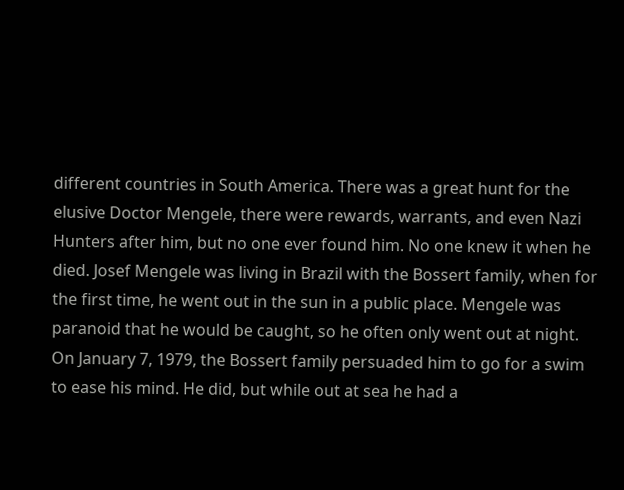different countries in South America. There was a great hunt for the elusive Doctor Mengele, there were rewards, warrants, and even Nazi Hunters after him, but no one ever found him. No one knew it when he died. Josef Mengele was living in Brazil with the Bossert family, when for the first time, he went out in the sun in a public place. Mengele was paranoid that he would be caught, so he often only went out at night. On January 7, 1979, the Bossert family persuaded him to go for a swim to ease his mind. He did, but while out at sea he had a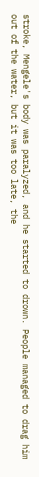stroke, Mengele's body was paralyzed, and he started to drown. People managed to drag him out of the water, but it was too late, the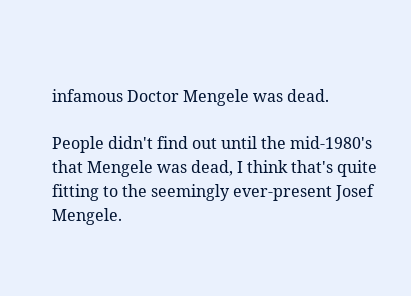infamous Doctor Mengele was dead.

People didn't find out until the mid-1980's that Mengele was dead, I think that's quite fitting to the seemingly ever-present Josef Mengele.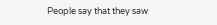People say that they saw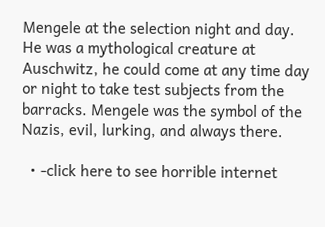Mengele at the selection night and day. He was a mythological creature at Auschwitz, he could come at any time day or night to take test subjects from the barracks. Mengele was the symbol of the Nazis, evil, lurking, and always there.

  • -click here to see horrible internet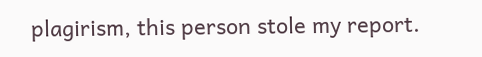plagirism, this person stole my report.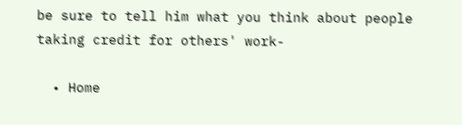be sure to tell him what you think about people taking credit for others' work-

  • Home